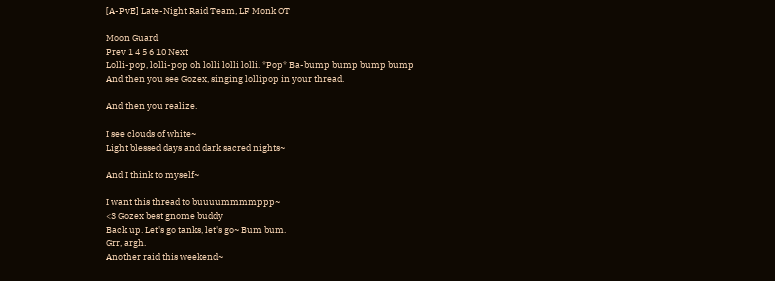[A-PvE] Late-Night Raid Team, LF Monk OT

Moon Guard
Prev 1 4 5 6 10 Next
Lolli-pop, lolli-pop oh lolli lolli lolli. *Pop* Ba-bump bump bump bump
And then you see Gozex, singing lollipop in your thread.

And then you realize.

I see clouds of white~
Light blessed days and dark sacred nights~

And I think to myself~

I want this thread to buuuummmmppp~
<3 Gozex best gnome buddy
Back up. Let's go tanks, let's go~ Bum bum.
Grr, argh.
Another raid this weekend~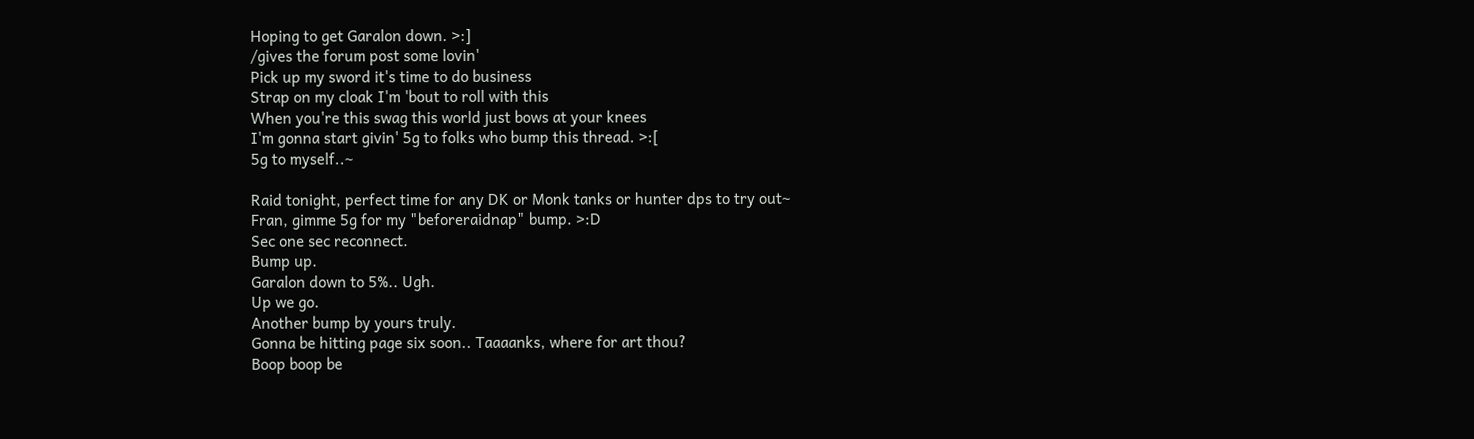Hoping to get Garalon down. >:]
/gives the forum post some lovin'
Pick up my sword it's time to do business
Strap on my cloak I'm 'bout to roll with this
When you're this swag this world just bows at your knees
I'm gonna start givin' 5g to folks who bump this thread. >:[
5g to myself..~

Raid tonight, perfect time for any DK or Monk tanks or hunter dps to try out~
Fran, gimme 5g for my "beforeraidnap" bump. >:D
Sec one sec reconnect.
Bump up.
Garalon down to 5%.. Ugh.
Up we go.
Another bump by yours truly.
Gonna be hitting page six soon.. Taaaanks, where for art thou?
Boop boop be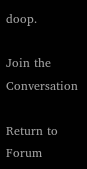doop.

Join the Conversation

Return to Forum